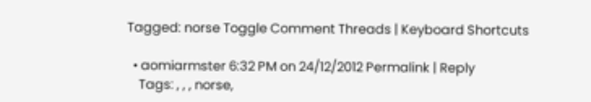Tagged: norse Toggle Comment Threads | Keyboard Shortcuts

  • aomiarmster 6:32 PM on 24/12/2012 Permalink | Reply
    Tags: , , , norse,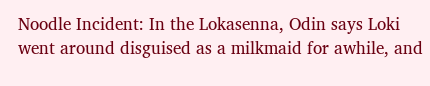Noodle Incident: In the Lokasenna, Odin says Loki went around disguised as a milkmaid for awhile, and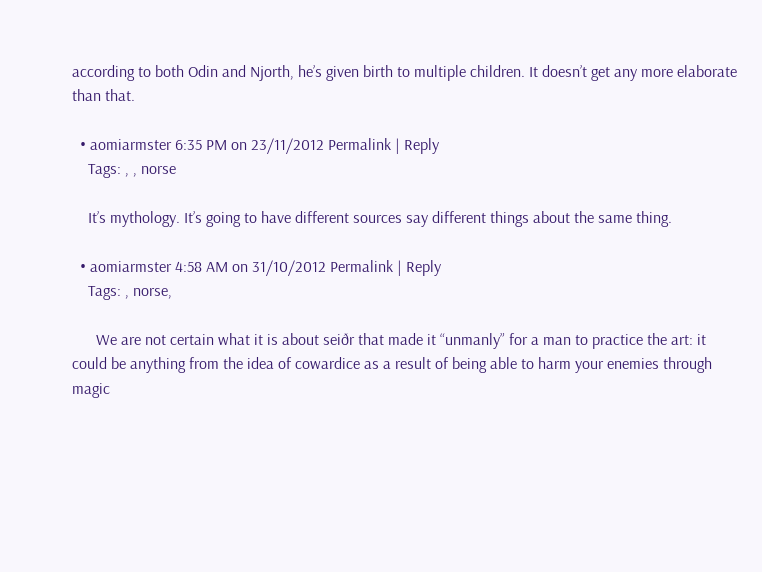according to both Odin and Njorth, he’s given birth to multiple children. It doesn’t get any more elaborate than that.

  • aomiarmster 6:35 PM on 23/11/2012 Permalink | Reply
    Tags: , , norse

    It’s mythology. It’s going to have different sources say different things about the same thing.

  • aomiarmster 4:58 AM on 31/10/2012 Permalink | Reply
    Tags: , norse,

      We are not certain what it is about seiðr that made it “unmanly” for a man to practice the art: it could be anything from the idea of cowardice as a result of being able to harm your enemies through magic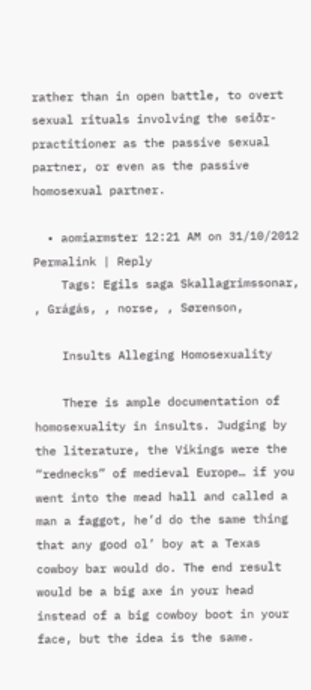rather than in open battle, to overt sexual rituals involving the seiðr-practitioner as the passive sexual partner, or even as the passive homosexual partner.

  • aomiarmster 12:21 AM on 31/10/2012 Permalink | Reply
    Tags: Egils saga Skallagrimssonar, , Grágás, , norse, , Sørenson,

    Insults Alleging Homosexuality

    There is ample documentation of homosexuality in insults. Judging by the literature, the Vikings were the “rednecks” of medieval Europe… if you went into the mead hall and called a man a faggot, he’d do the same thing that any good ol’ boy at a Texas cowboy bar would do. The end result would be a big axe in your head instead of a big cowboy boot in your face, but the idea is the same.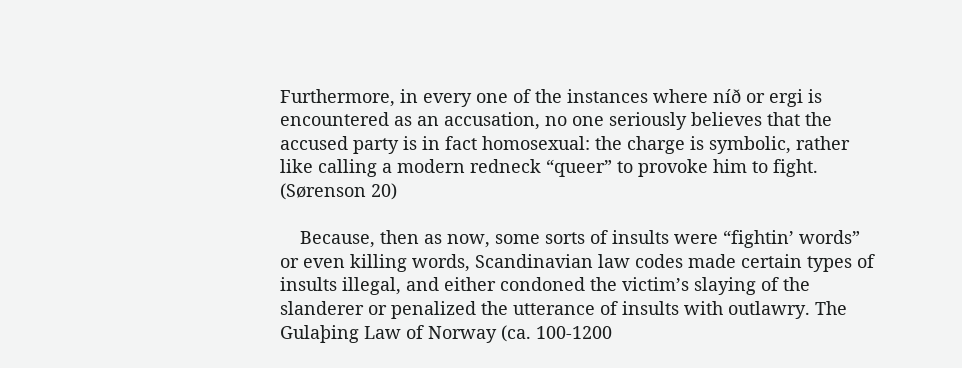Furthermore, in every one of the instances where níð or ergi is encountered as an accusation, no one seriously believes that the accused party is in fact homosexual: the charge is symbolic, rather like calling a modern redneck “queer” to provoke him to fight. (Sørenson 20)

    Because, then as now, some sorts of insults were “fightin’ words” or even killing words, Scandinavian law codes made certain types of insults illegal, and either condoned the victim’s slaying of the slanderer or penalized the utterance of insults with outlawry. The Gulaþing Law of Norway (ca. 100-1200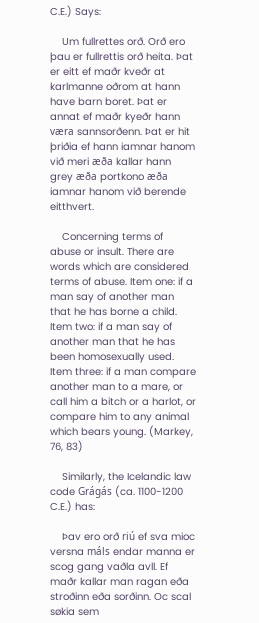C.E.) Says:

    Um fullrettes orð. Orð ero þau er fullrettis orð heita. Þat er eitt ef maðr kveðr at karlmanne oðrom at hann have barn boret. Þat er annat ef maðr kyeðr hann væra sannsorðenn. Þat er hit þriðia ef hann iamnar hanom við meri æða kallar hann grey æða portkono æða iamnar hanom við berende eitthvert.

    Concerning terms of abuse or insult. There are words which are considered terms of abuse. Item one: if a man say of another man that he has borne a child. Item two: if a man say of another man that he has been homosexually used. Item three: if a man compare another man to a mare, or call him a bitch or a harlot, or compare him to any animal which bears young. (Markey, 76, 83)

    Similarly, the Icelandic law code Grágás (ca. 1100-1200 C.E.) has:

    Þav ero orð riú ef sva mioc versna máls endar manna er scog gang vaðla avll. Ef maðr kallar man ragan eða stroðinn eða sorðinn. Oc scal søkia sem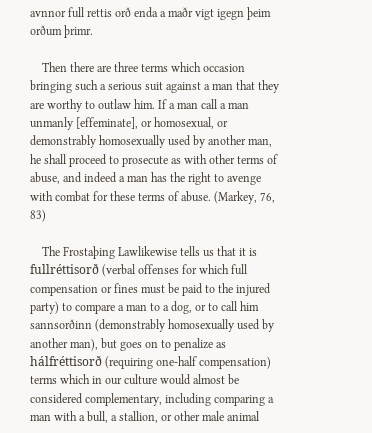avnnor full rettis orð enda a maðr vigt igegn þeim orðum þrimr.

    Then there are three terms which occasion bringing such a serious suit against a man that they are worthy to outlaw him. If a man call a man unmanly [effeminate], or homosexual, or demonstrably homosexually used by another man, he shall proceed to prosecute as with other terms of abuse, and indeed a man has the right to avenge with combat for these terms of abuse. (Markey, 76, 83)

    The Frostaþing Lawlikewise tells us that it is fullréttisorð (verbal offenses for which full compensation or fines must be paid to the injured party) to compare a man to a dog, or to call him sannsorðinn (demonstrably homosexually used by another man), but goes on to penalize as hálfréttisorð (requiring one-half compensation) terms which in our culture would almost be considered complementary, including comparing a man with a bull, a stallion, or other male animal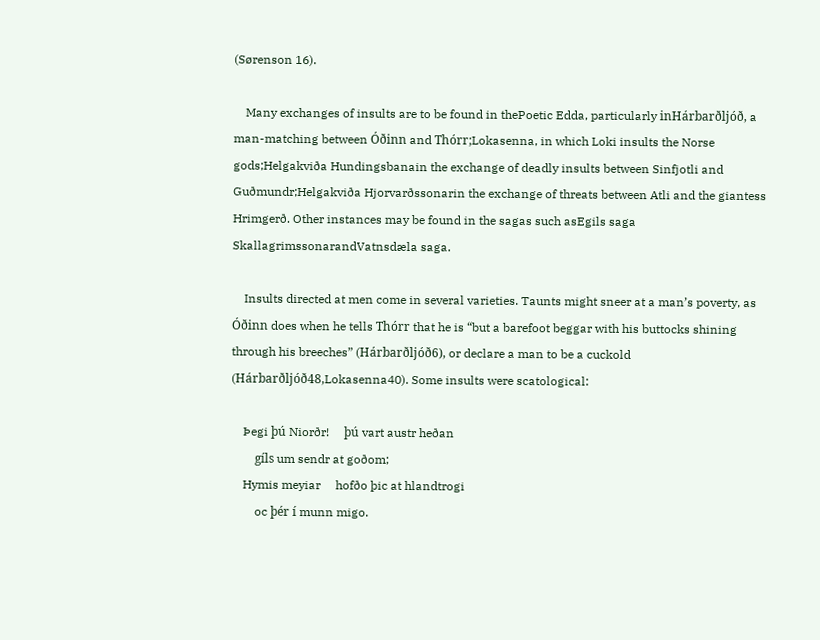(Sørenson 16).

    Many exchanges of insults are to be found in thePoetic Edda, particularly inHárbarðljóð, a man-matching between Óðinn and Thórr;Lokasenna, in which Loki insults the Norse gods;Helgakviða Hundingsbanain the exchange of deadly insults between Sinfjotli and Guðmundr;Helgakviða Hjorvarðssonarin the exchange of threats between Atli and the giantess Hrimgerð. Other instances may be found in the sagas such asEgils saga SkallagrimssonarandVatnsdæla saga.

    Insults directed at men come in several varieties. Taunts might sneer at a man’s poverty, as Óðinn does when he tells Thórr that he is “but a barefoot beggar with his buttocks shining through his breeches” (Hárbarðljóð6), or declare a man to be a cuckold (Hárbarðljóð48,Lokasenna40). Some insults were scatological:

    Þegi þú Niorðr!     þú vart austr heðan
        gíls um sendr at goðom;
    Hymis meyiar     hofðo þic at hlandtrogi
        oc þér í munn migo.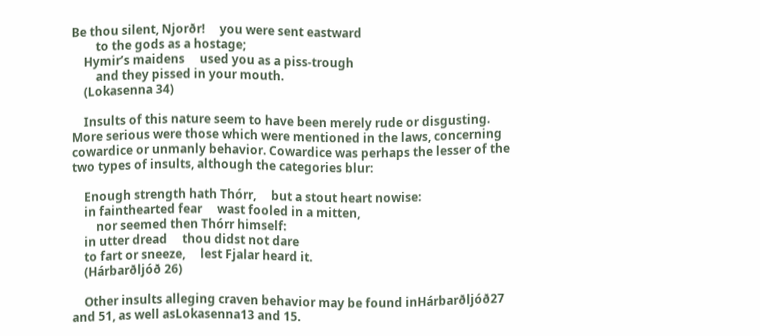Be thou silent, Njorðr!     you were sent eastward
        to the gods as a hostage;
    Hymir’s maidens     used you as a piss-trough
        and they pissed in your mouth.
    (Lokasenna 34)

    Insults of this nature seem to have been merely rude or disgusting. More serious were those which were mentioned in the laws, concerning cowardice or unmanly behavior. Cowardice was perhaps the lesser of the two types of insults, although the categories blur:

    Enough strength hath Thórr,     but a stout heart nowise:
    in fainthearted fear     wast fooled in a mitten,
        nor seemed then Thórr himself:
    in utter dread     thou didst not dare
    to fart or sneeze,     lest Fjalar heard it.
    (Hárbarðljóð 26)

    Other insults alleging craven behavior may be found inHárbarðljóð27 and 51, as well asLokasenna13 and 15.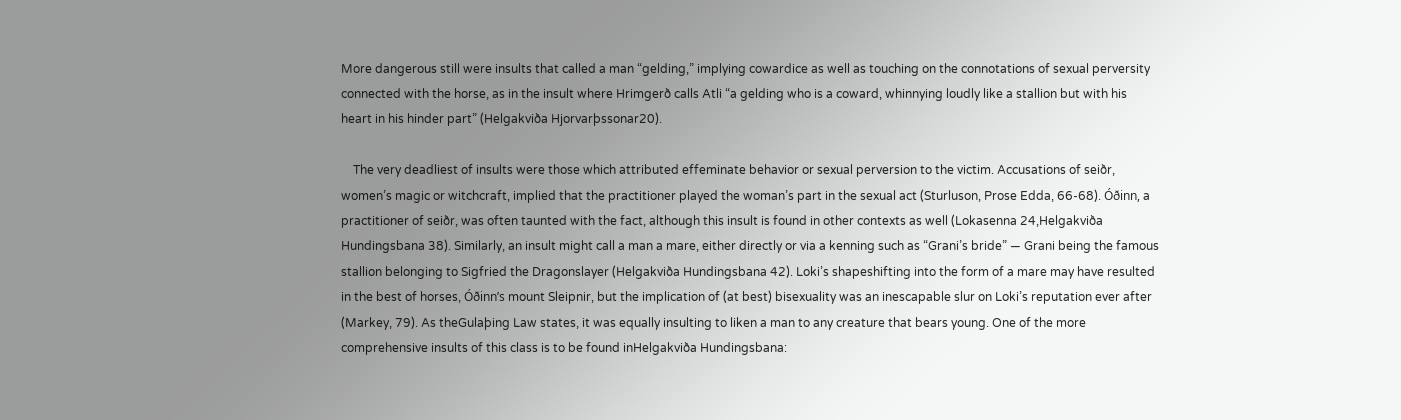More dangerous still were insults that called a man “gelding,” implying cowardice as well as touching on the connotations of sexual perversity connected with the horse, as in the insult where Hrimgerð calls Atli “a gelding who is a coward, whinnying loudly like a stallion but with his heart in his hinder part” (Helgakviða Hjorvarþssonar20).

    The very deadliest of insults were those which attributed effeminate behavior or sexual perversion to the victim. Accusations of seiðr, women’s magic or witchcraft, implied that the practitioner played the woman’s part in the sexual act (Sturluson, Prose Edda, 66-68). Óðinn, a practitioner of seiðr, was often taunted with the fact, although this insult is found in other contexts as well (Lokasenna 24,Helgakviða Hundingsbana 38). Similarly, an insult might call a man a mare, either directly or via a kenning such as “Grani’s bride” — Grani being the famous stallion belonging to Sigfried the Dragonslayer (Helgakviða Hundingsbana 42). Loki’s shapeshifting into the form of a mare may have resulted in the best of horses, Óðinn’s mount Sleipnir, but the implication of (at best) bisexuality was an inescapable slur on Loki’s reputation ever after (Markey, 79). As theGulaþing Law states, it was equally insulting to liken a man to any creature that bears young. One of the more comprehensive insults of this class is to be found inHelgakviða Hundingsbana: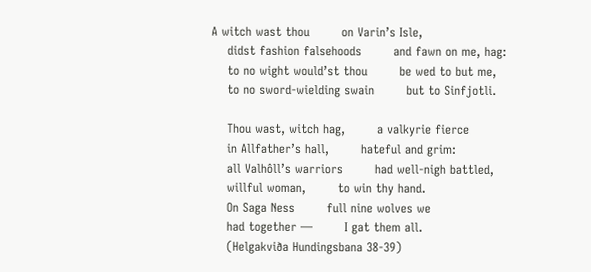A witch wast thou        on Varin’s Isle,
    didst fashion falsehoods        and fawn on me, hag:
    to no wight would’st thou        be wed to but me,
    to no sword-wielding swain        but to Sinfjotli.

    Thou wast, witch hag,        a valkyrie fierce
    in Allfather’s hall,        hateful and grim:
    all Valhôll’s warriors        had well-nigh battled,
    willful woman,        to win thy hand.
    On Saga Ness        full nine wolves we
    had together —        I gat them all.
    (Helgakviða Hundingsbana 38-39)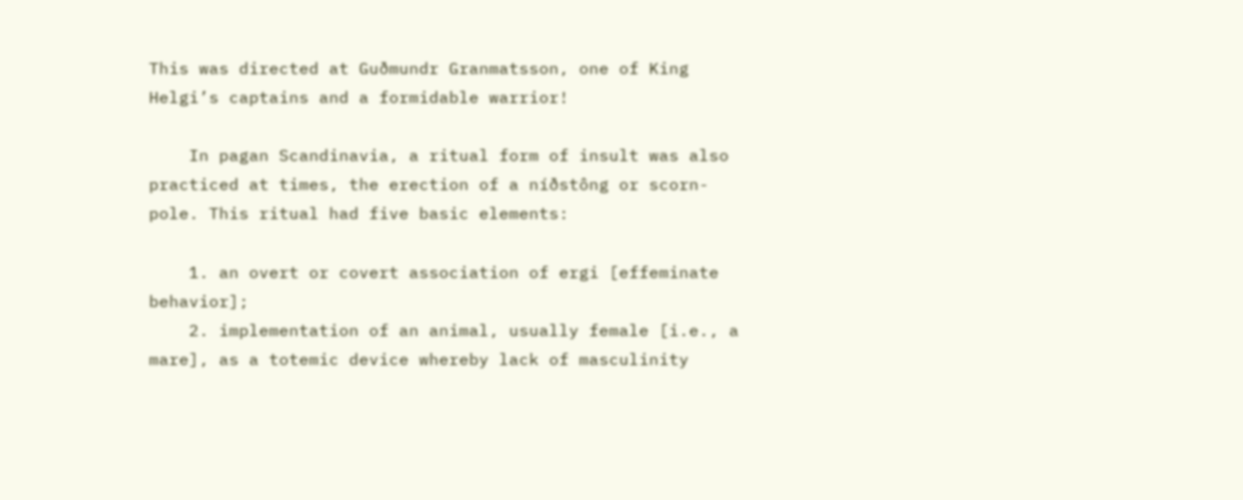This was directed at Guðmundr Granmatsson, one of King Helgi’s captains and a formidable warrior!

    In pagan Scandinavia, a ritual form of insult was also practiced at times, the erection of a níðstông or scorn-pole. This ritual had five basic elements:

    1. an overt or covert association of ergi [effeminate behavior];
    2. implementation of an animal, usually female [i.e., a mare], as a totemic device whereby lack of masculinity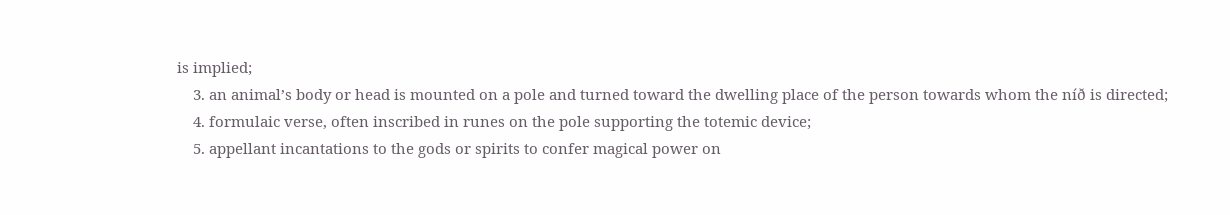is implied;
    3. an animal’s body or head is mounted on a pole and turned toward the dwelling place of the person towards whom the níð is directed;
    4. formulaic verse, often inscribed in runes on the pole supporting the totemic device;
    5. appellant incantations to the gods or spirits to confer magical power on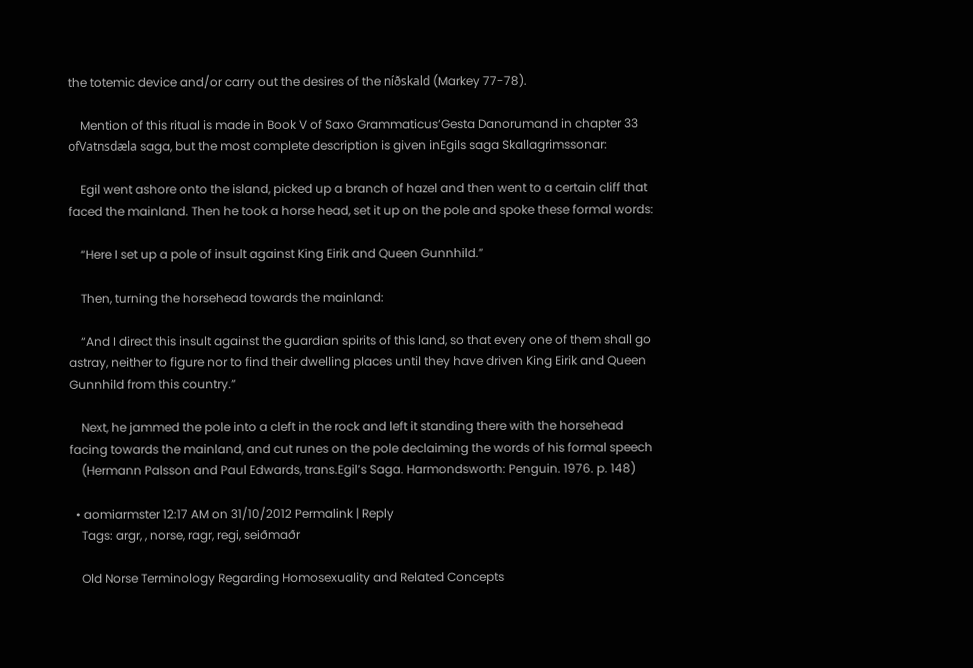the totemic device and/or carry out the desires of the níðskald (Markey 77-78).

    Mention of this ritual is made in Book V of Saxo Grammaticus’Gesta Danorumand in chapter 33 ofVatnsdæla saga, but the most complete description is given inEgils saga Skallagrimssonar:

    Egil went ashore onto the island, picked up a branch of hazel and then went to a certain cliff that faced the mainland. Then he took a horse head, set it up on the pole and spoke these formal words:

    “Here I set up a pole of insult against King Eirik and Queen Gunnhild.”

    Then, turning the horsehead towards the mainland:

    “And I direct this insult against the guardian spirits of this land, so that every one of them shall go astray, neither to figure nor to find their dwelling places until they have driven King Eirik and Queen Gunnhild from this country.”

    Next, he jammed the pole into a cleft in the rock and left it standing there with the horsehead facing towards the mainland, and cut runes on the pole declaiming the words of his formal speech
    (Hermann Palsson and Paul Edwards, trans.Egil’s Saga. Harmondsworth: Penguin. 1976. p. 148)

  • aomiarmster 12:17 AM on 31/10/2012 Permalink | Reply
    Tags: argr, , norse, ragr, regi, seiðmaðr

    Old Norse Terminology Regarding Homosexuality and Related Concepts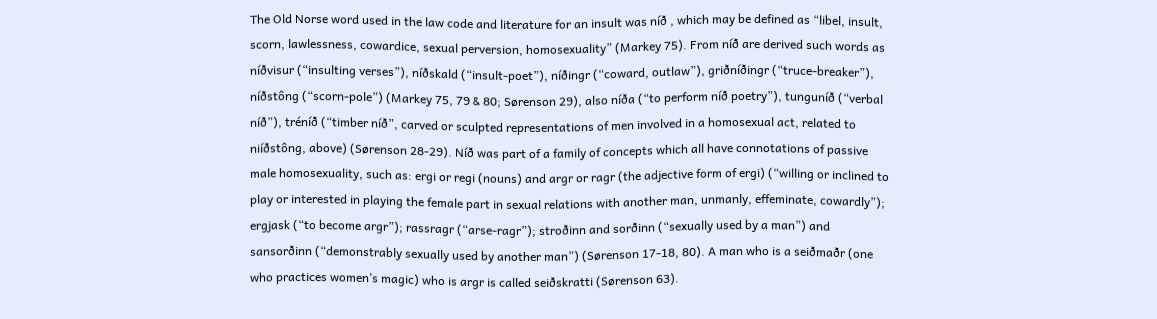The Old Norse word used in the law code and literature for an insult was níð , which may be defined as “libel, insult, scorn, lawlessness, cowardice, sexual perversion, homosexuality” (Markey 75). From níð are derived such words as níðvisur (“insulting verses”), níðskald (“insult-poet”), níðingr (“coward, outlaw”), griðníðingr (“truce-breaker”), níðstông (“scorn-pole”) (Markey 75, 79 & 80; Sørenson 29), also níða (“to perform níð poetry”), tunguníð (“verbal níð”), tréníð (“timber níð”, carved or sculpted representations of men involved in a homosexual act, related to niíðstông, above) (Sørenson 28-29). Níð was part of a family of concepts which all have connotations of passive male homosexuality, such as: ergi or regi (nouns) and argr or ragr (the adjective form of ergi) (“willing or inclined to play or interested in playing the female part in sexual relations with another man, unmanly, effeminate, cowardly”); ergjask (“to become argr”); rassragr (“arse-ragr”); stroðinn and sorðinn (“sexually used by a man”) and sansorðinn (“demonstrably sexually used by another man”) (Sørenson 17-18, 80). A man who is a seiðmaðr (one who practices women’s magic) who is argr is called seiðskratti (Sørenson 63).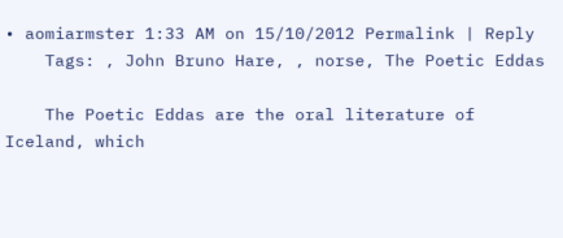• aomiarmster 1:33 AM on 15/10/2012 Permalink | Reply
    Tags: , John Bruno Hare, , norse, The Poetic Eddas

    The Poetic Eddas are the oral literature of Iceland, which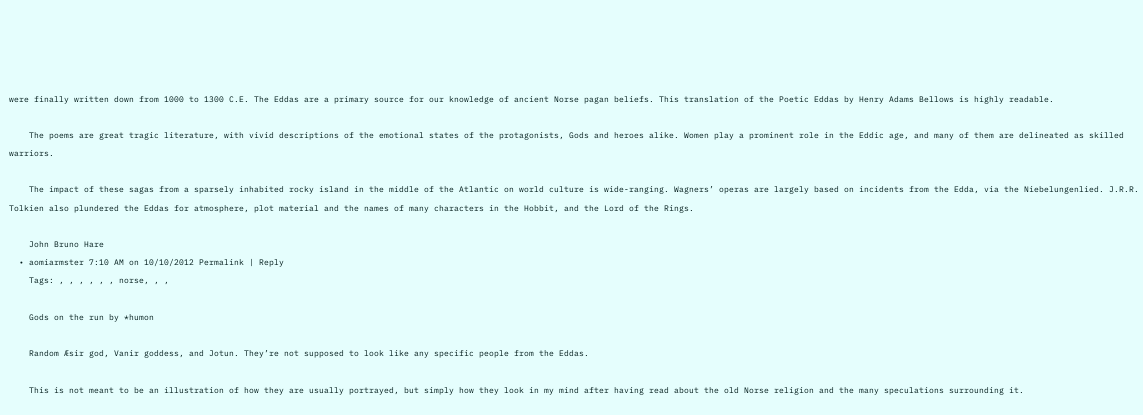were finally written down from 1000 to 1300 C.E. The Eddas are a primary source for our knowledge of ancient Norse pagan beliefs. This translation of the Poetic Eddas by Henry Adams Bellows is highly readable.

    The poems are great tragic literature, with vivid descriptions of the emotional states of the protagonists, Gods and heroes alike. Women play a prominent role in the Eddic age, and many of them are delineated as skilled warriors.

    The impact of these sagas from a sparsely inhabited rocky island in the middle of the Atlantic on world culture is wide-ranging. Wagners’ operas are largely based on incidents from the Edda, via the Niebelungenlied. J.R.R. Tolkien also plundered the Eddas for atmosphere, plot material and the names of many characters in the Hobbit, and the Lord of the Rings.

    John Bruno Hare
  • aomiarmster 7:10 AM on 10/10/2012 Permalink | Reply
    Tags: , , , , , , norse, , ,

    Gods on the run by *humon

    Random Æsir god, Vanir goddess, and Jotun. They’re not supposed to look like any specific people from the Eddas.

    This is not meant to be an illustration of how they are usually portrayed, but simply how they look in my mind after having read about the old Norse religion and the many speculations surrounding it.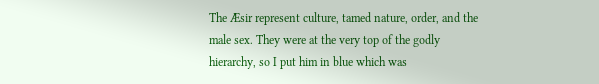The Æsir represent culture, tamed nature, order, and the male sex. They were at the very top of the godly hierarchy, so I put him in blue which was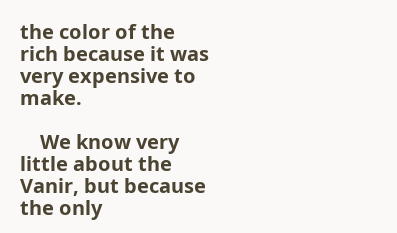the color of the rich because it was very expensive to make.

    We know very little about the Vanir, but because the only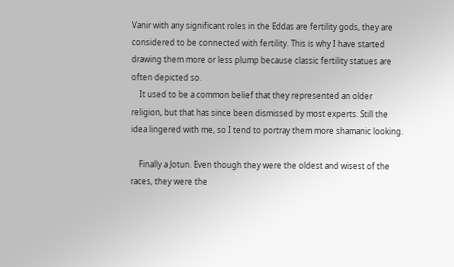Vanir with any significant roles in the Eddas are fertility gods, they are considered to be connected with fertility. This is why I have started drawing them more or less plump because classic fertility statues are often depicted so.
    It used to be a common belief that they represented an older religion, but that has since been dismissed by most experts. Still the idea lingered with me, so I tend to portray them more shamanic looking.

    Finally a Jotun. Even though they were the oldest and wisest of the races, they were the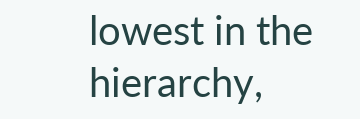lowest in the hierarchy,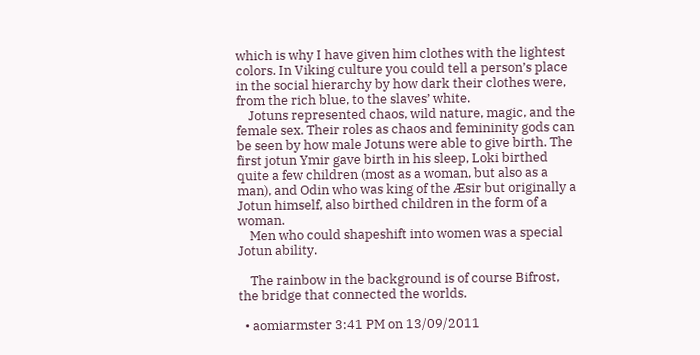which is why I have given him clothes with the lightest colors. In Viking culture you could tell a person’s place in the social hierarchy by how dark their clothes were, from the rich blue, to the slaves’ white.
    Jotuns represented chaos, wild nature, magic, and the female sex. Their roles as chaos and femininity gods can be seen by how male Jotuns were able to give birth. The first jotun Ymir gave birth in his sleep, Loki birthed quite a few children (most as a woman, but also as a man), and Odin who was king of the Æsir but originally a Jotun himself, also birthed children in the form of a woman.
    Men who could shapeshift into women was a special Jotun ability.

    The rainbow in the background is of course Bifrost, the bridge that connected the worlds.

  • aomiarmster 3:41 PM on 13/09/2011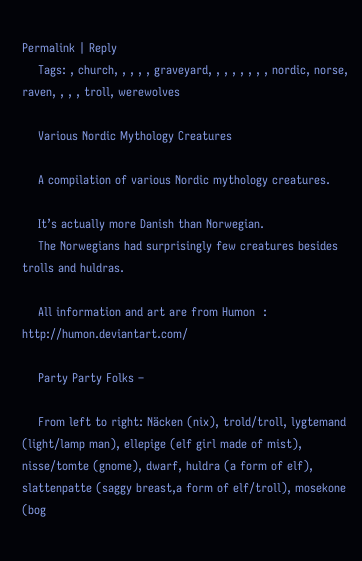Permalink | Reply
    Tags: , church, , , , , graveyard, , , , , , , , nordic, norse, raven, , , , troll, werewolves

    Various Nordic Mythology Creatures

    A compilation of various Nordic mythology creatures.

    It’s actually more Danish than Norwegian.
    The Norwegians had surprisingly few creatures besides trolls and huldras.

    All information and art are from Humon  : http://humon.deviantart.com/

    Party Party Folks –

    From left to right: Näcken (nix), trold/troll, lygtemand (light/lamp man), ellepige (elf girl made of mist), nisse/tomte (gnome), dwarf, huldra (a form of elf), slattenpatte (saggy breast,a form of elf/troll), mosekone (bog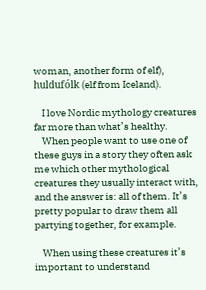woman, another form of elf), huldufólk (elf from Iceland).

    I love Nordic mythology creatures far more than what’s healthy.
    When people want to use one of these guys in a story they often ask me which other mythological creatures they usually interact with, and the answer is: all of them. It’s pretty popular to draw them all partying together, for example.

    When using these creatures it’s important to understand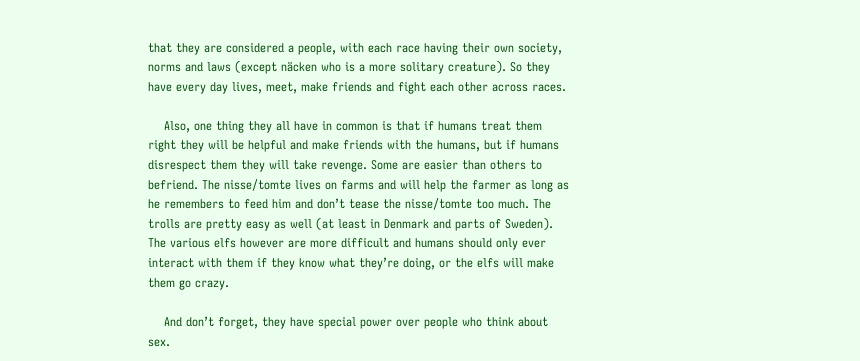that they are considered a people, with each race having their own society, norms and laws (except näcken who is a more solitary creature). So they have every day lives, meet, make friends and fight each other across races.

    Also, one thing they all have in common is that if humans treat them right they will be helpful and make friends with the humans, but if humans disrespect them they will take revenge. Some are easier than others to befriend. The nisse/tomte lives on farms and will help the farmer as long as he remembers to feed him and don’t tease the nisse/tomte too much. The trolls are pretty easy as well (at least in Denmark and parts of Sweden). The various elfs however are more difficult and humans should only ever interact with them if they know what they’re doing, or the elfs will make them go crazy.

    And don’t forget, they have special power over people who think about sex.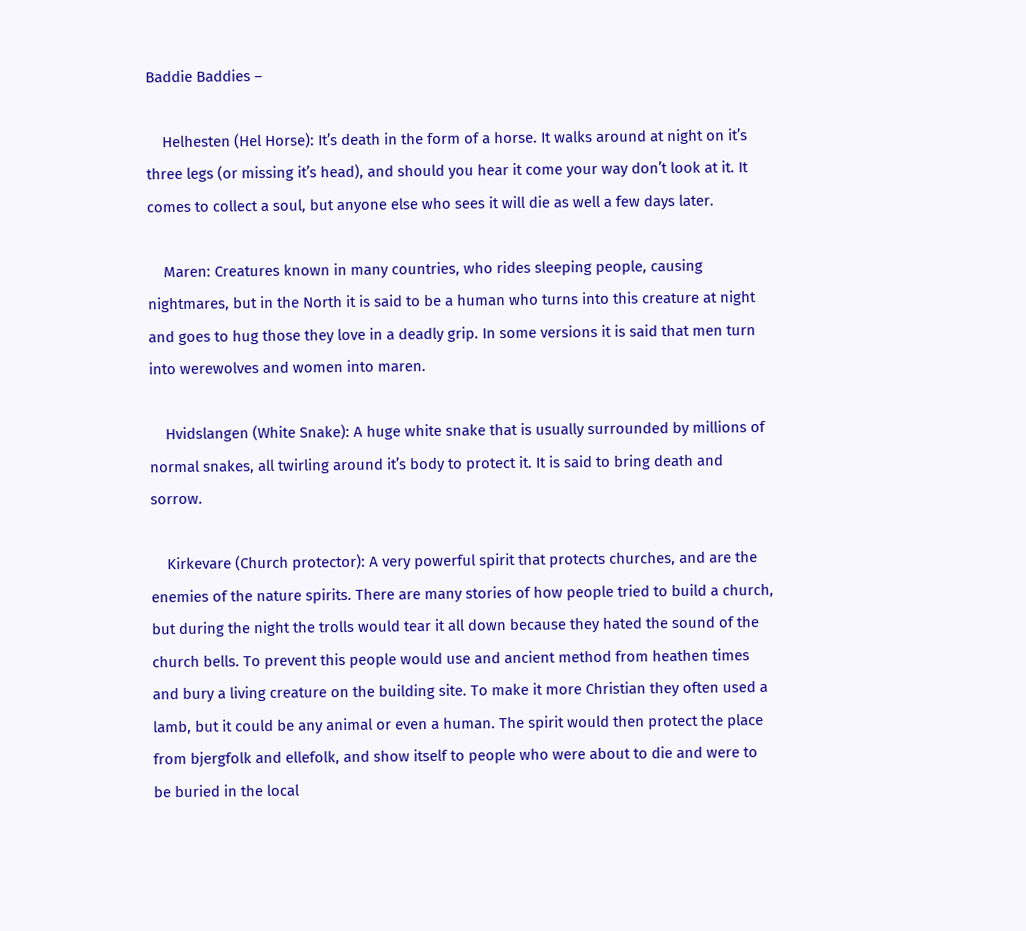Baddie Baddies –

    Helhesten (Hel Horse): It’s death in the form of a horse. It walks around at night on it’s three legs (or missing it’s head), and should you hear it come your way don’t look at it. It comes to collect a soul, but anyone else who sees it will die as well a few days later.

    Maren: Creatures known in many countries, who rides sleeping people, causing nightmares, but in the North it is said to be a human who turns into this creature at night and goes to hug those they love in a deadly grip. In some versions it is said that men turn into werewolves and women into maren.

    Hvidslangen (White Snake): A huge white snake that is usually surrounded by millions of normal snakes, all twirling around it’s body to protect it. It is said to bring death and sorrow.

    Kirkevare (Church protector): A very powerful spirit that protects churches, and are the enemies of the nature spirits. There are many stories of how people tried to build a church, but during the night the trolls would tear it all down because they hated the sound of the church bells. To prevent this people would use and ancient method from heathen times and bury a living creature on the building site. To make it more Christian they often used a lamb, but it could be any animal or even a human. The spirit would then protect the place from bjergfolk and ellefolk, and show itself to people who were about to die and were to be buried in the local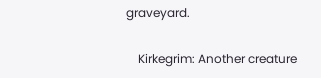graveyard.

    Kirkegrim: Another creature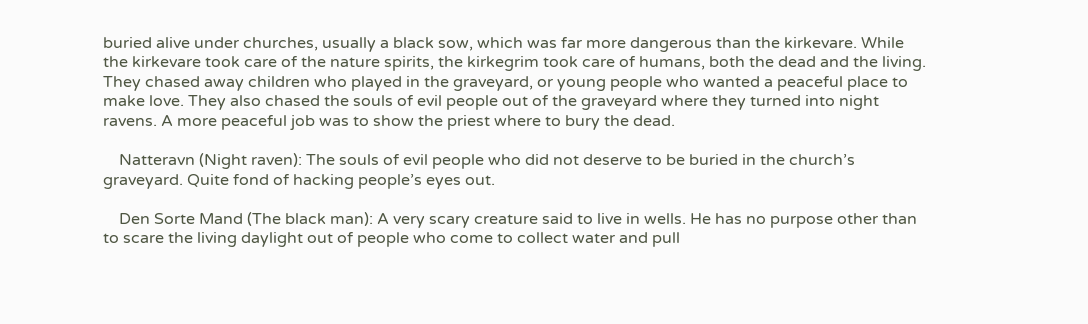buried alive under churches, usually a black sow, which was far more dangerous than the kirkevare. While the kirkevare took care of the nature spirits, the kirkegrim took care of humans, both the dead and the living. They chased away children who played in the graveyard, or young people who wanted a peaceful place to make love. They also chased the souls of evil people out of the graveyard where they turned into night ravens. A more peaceful job was to show the priest where to bury the dead.

    Natteravn (Night raven): The souls of evil people who did not deserve to be buried in the church’s graveyard. Quite fond of hacking people’s eyes out.

    Den Sorte Mand (The black man): A very scary creature said to live in wells. He has no purpose other than to scare the living daylight out of people who come to collect water and pull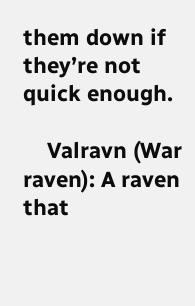them down if they’re not quick enough.

    Valravn (War raven): A raven that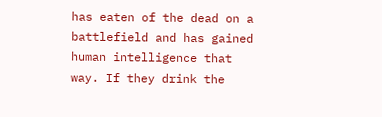has eaten of the dead on a battlefield and has gained human intelligence that way. If they drink the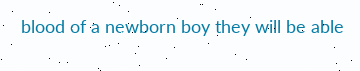blood of a newborn boy they will be able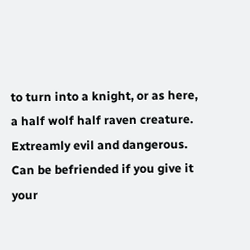to turn into a knight, or as here, a half wolf half raven creature. Extreamly evil and dangerous. Can be befriended if you give it your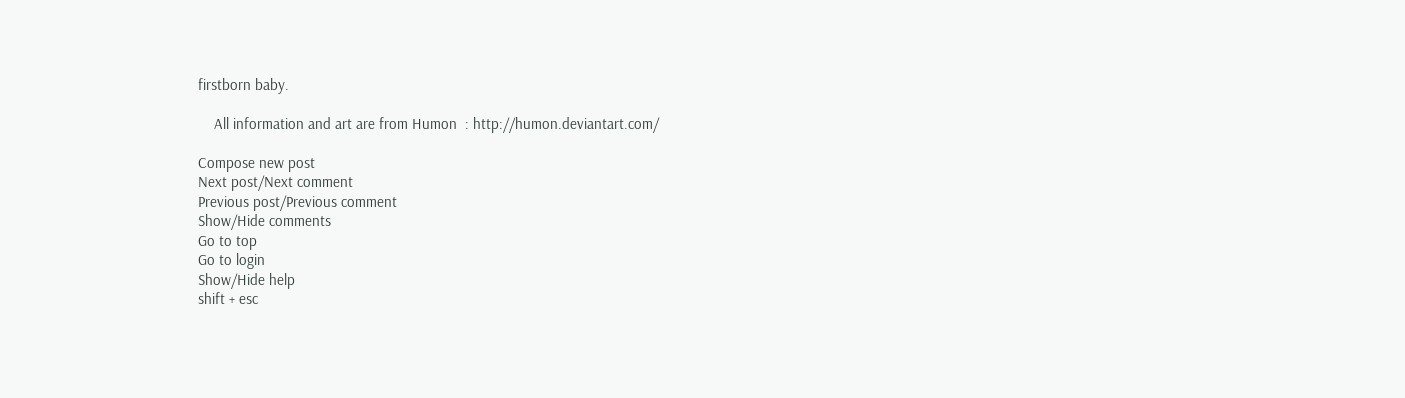firstborn baby.

    All information and art are from Humon  : http://humon.deviantart.com/

Compose new post
Next post/Next comment
Previous post/Previous comment
Show/Hide comments
Go to top
Go to login
Show/Hide help
shift + esc